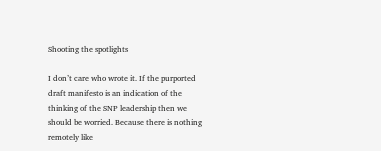Shooting the spotlights

I don’t care who wrote it. If the purported draft manifesto is an indication of the thinking of the SNP leadership then we should be worried. Because there is nothing remotely like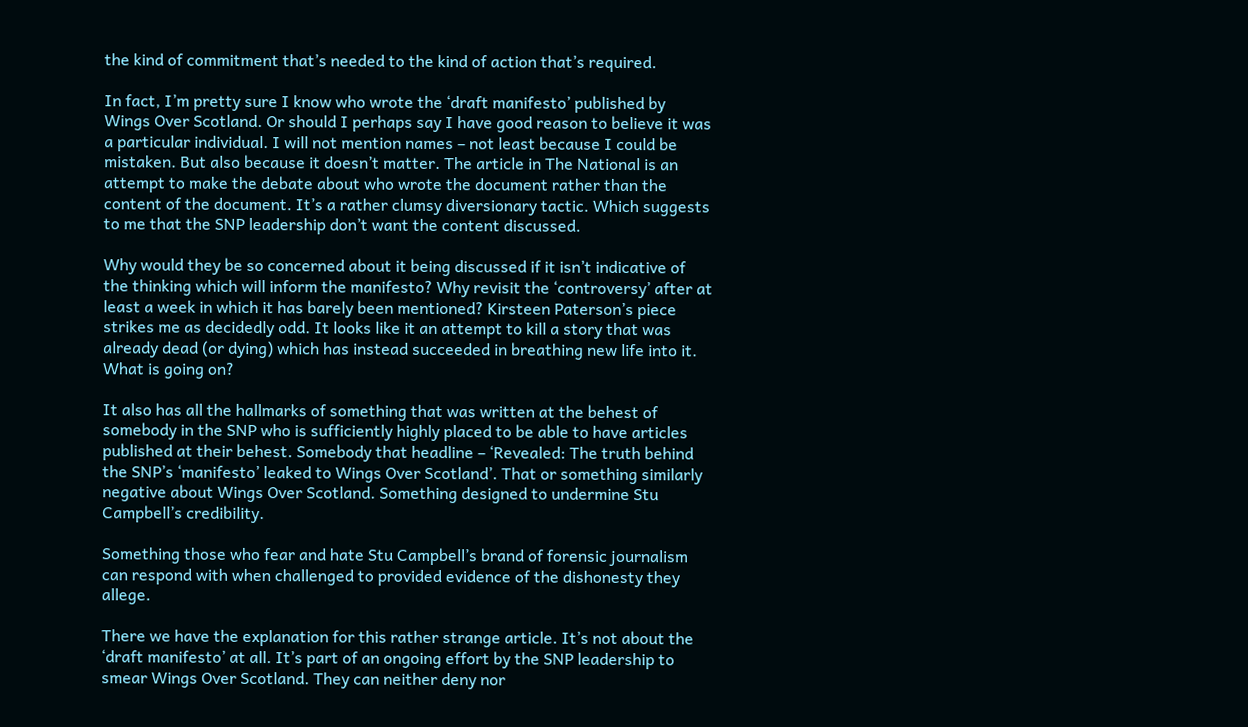the kind of commitment that’s needed to the kind of action that’s required.

In fact, I’m pretty sure I know who wrote the ‘draft manifesto’ published by Wings Over Scotland. Or should I perhaps say I have good reason to believe it was a particular individual. I will not mention names – not least because I could be mistaken. But also because it doesn’t matter. The article in The National is an attempt to make the debate about who wrote the document rather than the content of the document. It’s a rather clumsy diversionary tactic. Which suggests to me that the SNP leadership don’t want the content discussed.

Why would they be so concerned about it being discussed if it isn’t indicative of the thinking which will inform the manifesto? Why revisit the ‘controversy’ after at least a week in which it has barely been mentioned? Kirsteen Paterson’s piece strikes me as decidedly odd. It looks like it an attempt to kill a story that was already dead (or dying) which has instead succeeded in breathing new life into it. What is going on?

It also has all the hallmarks of something that was written at the behest of somebody in the SNP who is sufficiently highly placed to be able to have articles published at their behest. Somebody that headline – ‘Revealed: The truth behind the SNP’s ‘manifesto’ leaked to Wings Over Scotland’. That or something similarly negative about Wings Over Scotland. Something designed to undermine Stu Campbell’s credibility.

Something those who fear and hate Stu Campbell’s brand of forensic journalism can respond with when challenged to provided evidence of the dishonesty they allege.

There we have the explanation for this rather strange article. It’s not about the ‘draft manifesto’ at all. It’s part of an ongoing effort by the SNP leadership to smear Wings Over Scotland. They can neither deny nor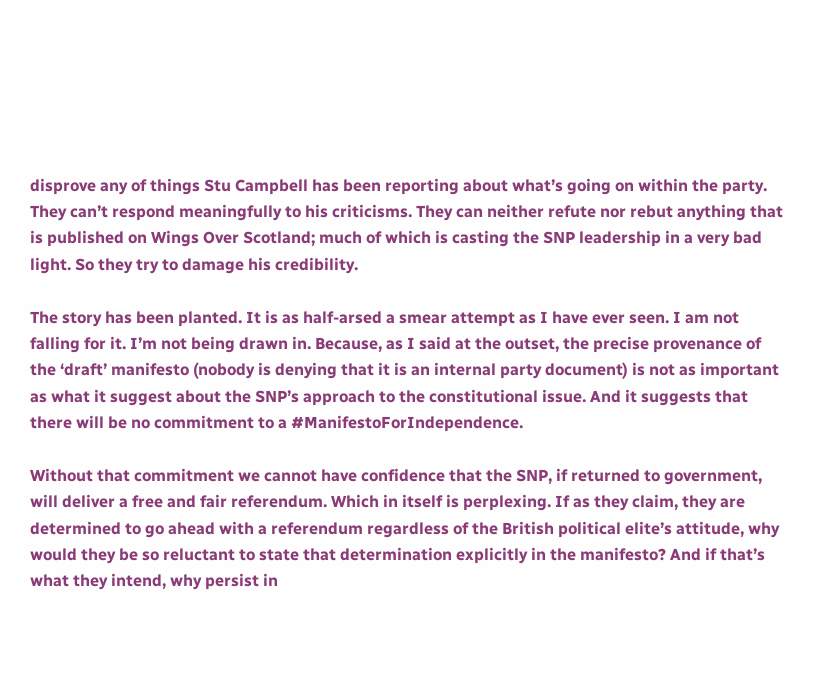disprove any of things Stu Campbell has been reporting about what’s going on within the party. They can’t respond meaningfully to his criticisms. They can neither refute nor rebut anything that is published on Wings Over Scotland; much of which is casting the SNP leadership in a very bad light. So they try to damage his credibility.

The story has been planted. It is as half-arsed a smear attempt as I have ever seen. I am not falling for it. I’m not being drawn in. Because, as I said at the outset, the precise provenance of the ‘draft’ manifesto (nobody is denying that it is an internal party document) is not as important as what it suggest about the SNP’s approach to the constitutional issue. And it suggests that there will be no commitment to a #ManifestoForIndependence.

Without that commitment we cannot have confidence that the SNP, if returned to government, will deliver a free and fair referendum. Which in itself is perplexing. If as they claim, they are determined to go ahead with a referendum regardless of the British political elite’s attitude, why would they be so reluctant to state that determination explicitly in the manifesto? And if that’s what they intend, why persist in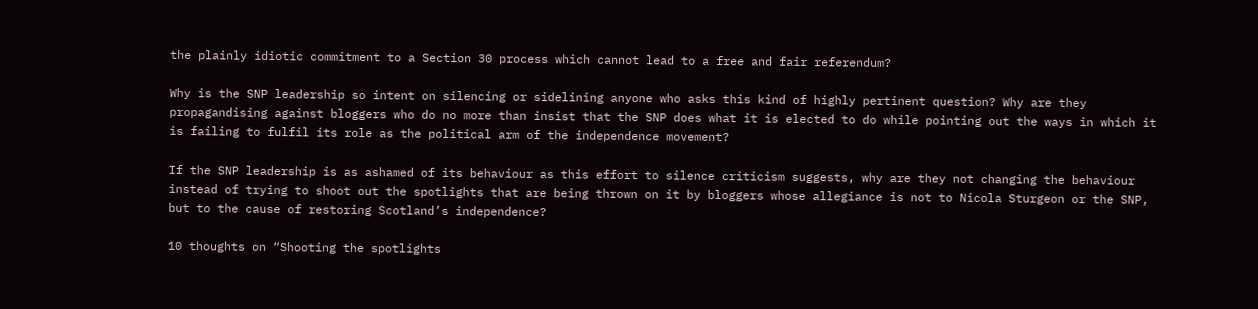the plainly idiotic commitment to a Section 30 process which cannot lead to a free and fair referendum?

Why is the SNP leadership so intent on silencing or sidelining anyone who asks this kind of highly pertinent question? Why are they propagandising against bloggers who do no more than insist that the SNP does what it is elected to do while pointing out the ways in which it is failing to fulfil its role as the political arm of the independence movement?

If the SNP leadership is as ashamed of its behaviour as this effort to silence criticism suggests, why are they not changing the behaviour instead of trying to shoot out the spotlights that are being thrown on it by bloggers whose allegiance is not to Nicola Sturgeon or the SNP, but to the cause of restoring Scotland’s independence?

10 thoughts on “Shooting the spotlights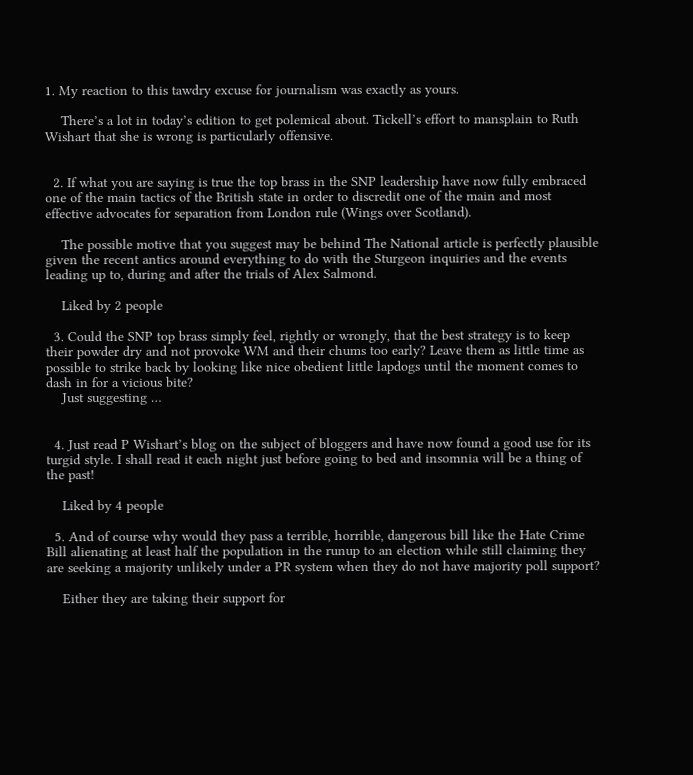1. My reaction to this tawdry excuse for journalism was exactly as yours.

    There’s a lot in today’s edition to get polemical about. Tickell’s effort to mansplain to Ruth Wishart that she is wrong is particularly offensive.


  2. If what you are saying is true the top brass in the SNP leadership have now fully embraced one of the main tactics of the British state in order to discredit one of the main and most effective advocates for separation from London rule (Wings over Scotland).

    The possible motive that you suggest may be behind The National article is perfectly plausible given the recent antics around everything to do with the Sturgeon inquiries and the events leading up to, during and after the trials of Alex Salmond.

    Liked by 2 people

  3. Could the SNP top brass simply feel, rightly or wrongly, that the best strategy is to keep their powder dry and not provoke WM and their chums too early? Leave them as little time as possible to strike back by looking like nice obedient little lapdogs until the moment comes to dash in for a vicious bite?
    Just suggesting …


  4. Just read P Wishart’s blog on the subject of bloggers and have now found a good use for its turgid style. I shall read it each night just before going to bed and insomnia will be a thing of the past!

    Liked by 4 people

  5. And of course why would they pass a terrible, horrible, dangerous bill like the Hate Crime Bill alienating at least half the population in the runup to an election while still claiming they are seeking a majority unlikely under a PR system when they do not have majority poll support?

    Either they are taking their support for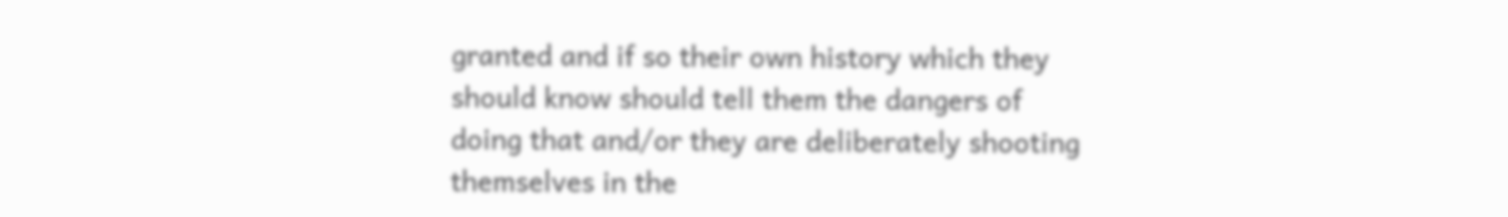granted and if so their own history which they should know should tell them the dangers of doing that and/or they are deliberately shooting themselves in the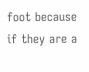foot because if they are a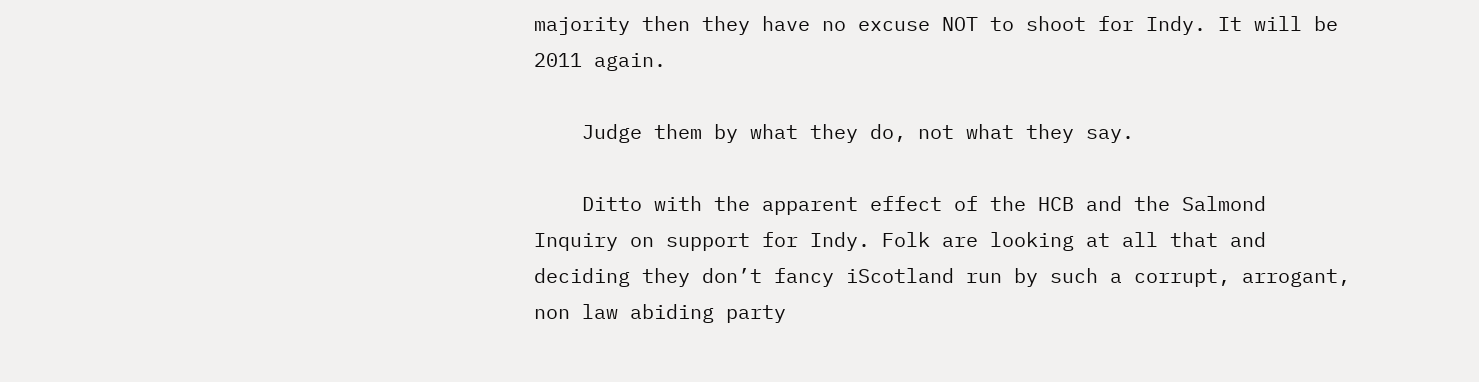majority then they have no excuse NOT to shoot for Indy. It will be 2011 again.

    Judge them by what they do, not what they say.

    Ditto with the apparent effect of the HCB and the Salmond Inquiry on support for Indy. Folk are looking at all that and deciding they don’t fancy iScotland run by such a corrupt, arrogant, non law abiding party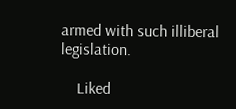armed with such illiberal legislation.

    Liked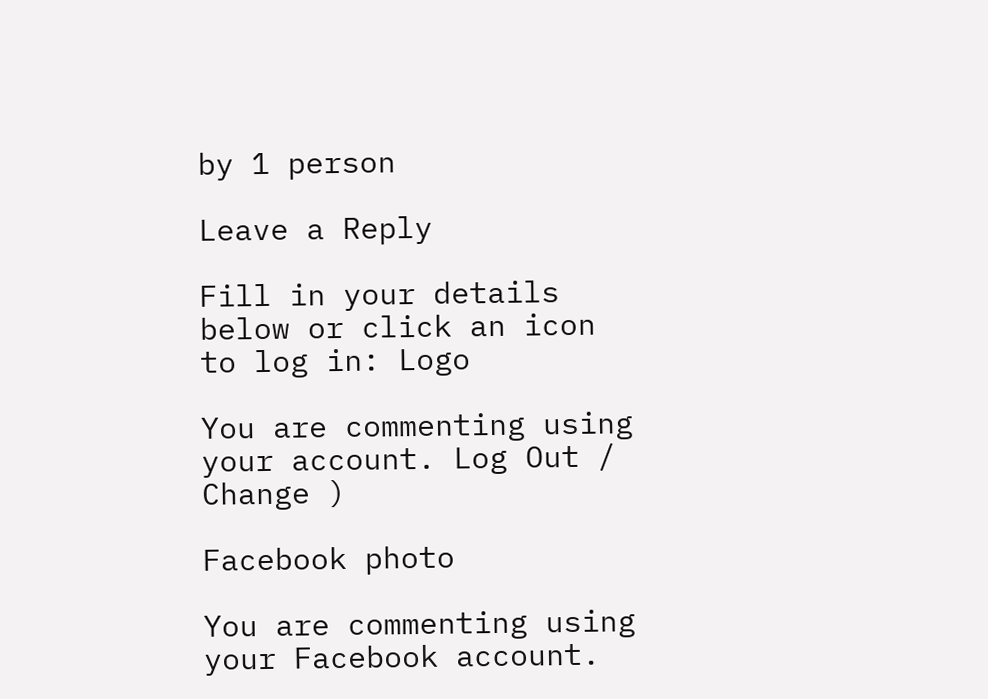by 1 person

Leave a Reply

Fill in your details below or click an icon to log in: Logo

You are commenting using your account. Log Out /  Change )

Facebook photo

You are commenting using your Facebook account.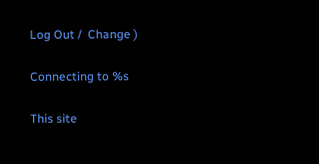Log Out /  Change )

Connecting to %s

This site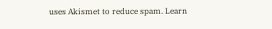uses Akismet to reduce spam. Learn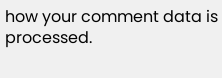how your comment data is processed.